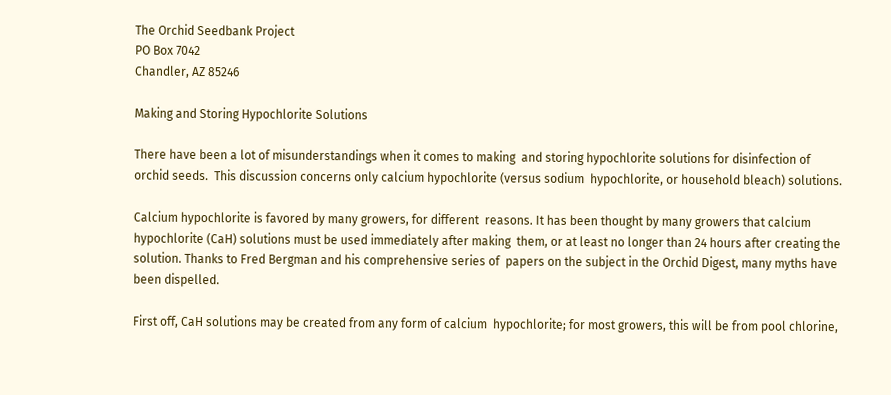The Orchid Seedbank Project
PO Box 7042
Chandler, AZ 85246

Making and Storing Hypochlorite Solutions

There have been a lot of misunderstandings when it comes to making  and storing hypochlorite solutions for disinfection of orchid seeds.  This discussion concerns only calcium hypochlorite (versus sodium  hypochlorite, or household bleach) solutions.

Calcium hypochlorite is favored by many growers, for different  reasons. It has been thought by many growers that calcium  hypochlorite (CaH) solutions must be used immediately after making  them, or at least no longer than 24 hours after creating the  solution. Thanks to Fred Bergman and his comprehensive series of  papers on the subject in the Orchid Digest, many myths have been dispelled.

First off, CaH solutions may be created from any form of calcium  hypochlorite; for most growers, this will be from pool chlorine,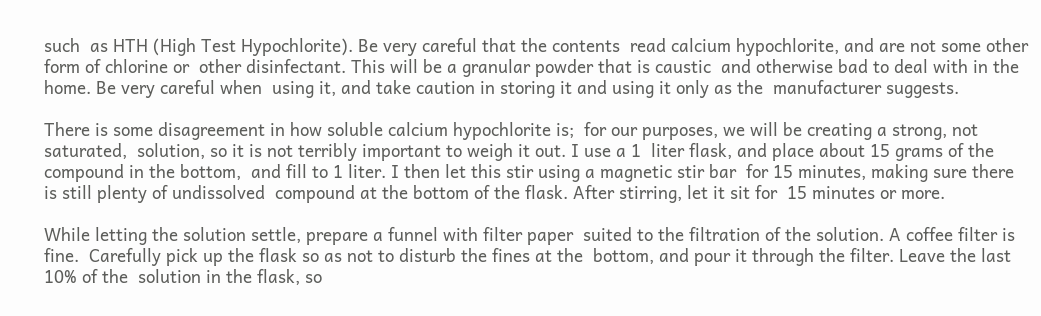such  as HTH (High Test Hypochlorite). Be very careful that the contents  read calcium hypochlorite, and are not some other form of chlorine or  other disinfectant. This will be a granular powder that is caustic  and otherwise bad to deal with in the home. Be very careful when  using it, and take caution in storing it and using it only as the  manufacturer suggests.

There is some disagreement in how soluble calcium hypochlorite is;  for our purposes, we will be creating a strong, not saturated,  solution, so it is not terribly important to weigh it out. I use a 1  liter flask, and place about 15 grams of the compound in the bottom,  and fill to 1 liter. I then let this stir using a magnetic stir bar  for 15 minutes, making sure there is still plenty of undissolved  compound at the bottom of the flask. After stirring, let it sit for  15 minutes or more.

While letting the solution settle, prepare a funnel with filter paper  suited to the filtration of the solution. A coffee filter is fine.  Carefully pick up the flask so as not to disturb the fines at the  bottom, and pour it through the filter. Leave the last 10% of the  solution in the flask, so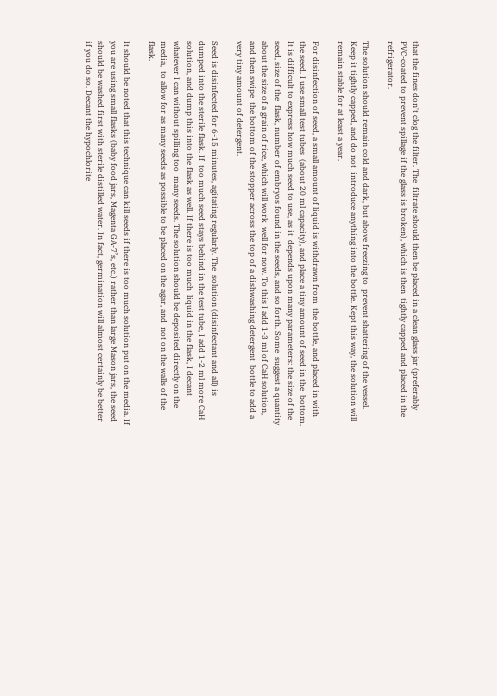that the fines don't clog the filter. The  filtrate should then be placed in a clean glass jar (preferably  PVC-coated to prevent spillage if the glass is broken), which is then  tightly capped and placed in the refrigerator.

The solution should remain cold and dark, but above freezing to  prevent shattering of the vessel. Keep it tightly capped, and do not  introduce anything into the bottle. Kept this way, the solution will  remain stable for at least a year.

For disinfection of seed, a small amount of liquid is withdrawn from  the bottle, and placed in with the seed. I use small test tubes  (about 20 ml capacity), and place a tiny amount of seed in the  bottom. It is difficult to express how much seed to use, as it  depends upon many parameters: the size of the seed, size of the  flask, number of embryos found in the seeds, and so forth. Some  suggest a quantity about the size of a grain of rice, which will work  well for now. To this I add 1-3 ml of CaH solution, and then swipe  the bottom of the stopper across the top of a dishwashing detergent  bottle to add a very tiny amount of detergent.

Seed is disinfected for 6-15 minutes, agitating regularly. The  solution (disinfectant and all) is dumped into the sterile flask. If  too much seed stays behind in the test tube, I add 1-2 ml more CaH  solution, and dump this into the flask as well. If there is too much  liquid in the flask, I decant whatever I can without spilling too  many seeds. The solution should be deposited directly on the media,  to allow for as many seeds as possible to be placed on the agar, and  not on the walls of the flask.

It should be noted that this technique can kill seeds if there is too much solution put on the media. If you are using small flasks (baby food jars, Magenta GA-7’s, etc.) rather than large Mason jars, the seed should be washed first with sterile distilled water. In fact, germination will almost certainly be better if you do so. Decant the hypochlorite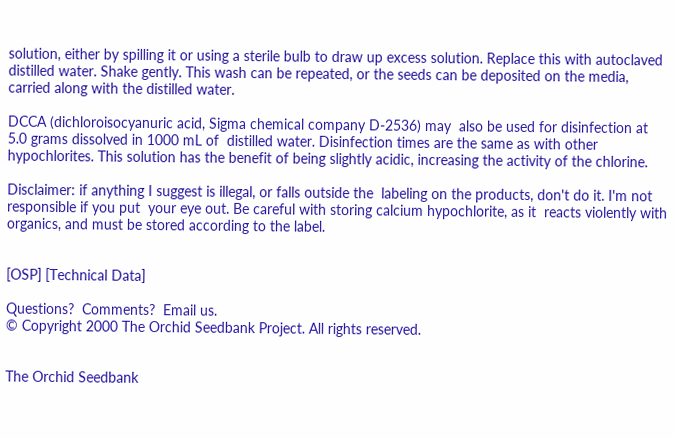solution, either by spilling it or using a sterile bulb to draw up excess solution. Replace this with autoclaved distilled water. Shake gently. This wash can be repeated, or the seeds can be deposited on the media, carried along with the distilled water.

DCCA (dichloroisocyanuric acid, Sigma chemical company D-2536) may  also be used for disinfection at 5.0 grams dissolved in 1000 mL of  distilled water. Disinfection times are the same as with other  hypochlorites. This solution has the benefit of being slightly acidic, increasing the activity of the chlorine.

Disclaimer: if anything I suggest is illegal, or falls outside the  labeling on the products, don't do it. I'm not responsible if you put  your eye out. Be careful with storing calcium hypochlorite, as it  reacts violently with organics, and must be stored according to the label.


[OSP] [Technical Data]

Questions?  Comments?  Email us.
© Copyright 2000 The Orchid Seedbank Project. All rights reserved.


The Orchid Seedbank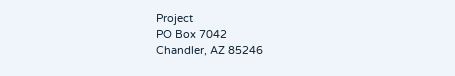Project
PO Box 7042
Chandler, AZ 85246